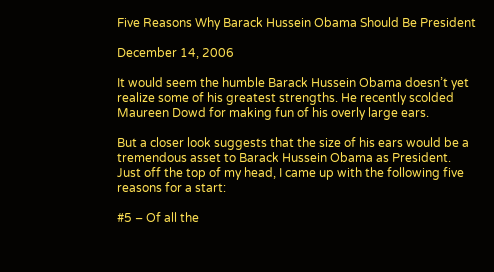Five Reasons Why Barack Hussein Obama Should Be President

December 14, 2006

It would seem the humble Barack Hussein Obama doesn’t yet realize some of his greatest strengths. He recently scolded Maureen Dowd for making fun of his overly large ears.

But a closer look suggests that the size of his ears would be a tremendous asset to Barack Hussein Obama as President. Just off the top of my head, I came up with the following five reasons for a start:

#5 – Of all the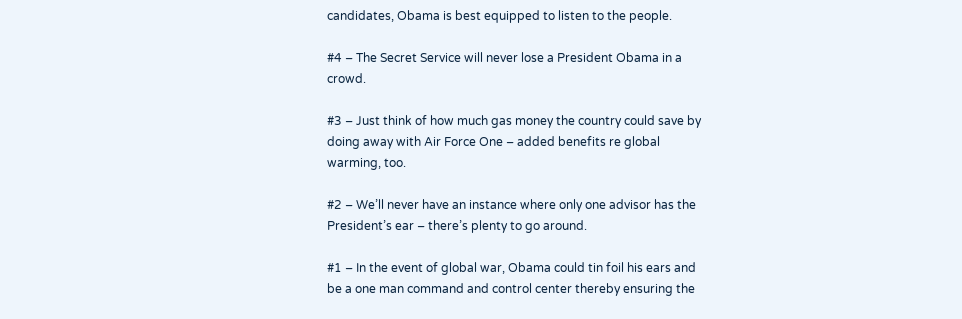candidates, Obama is best equipped to listen to the people.

#4 – The Secret Service will never lose a President Obama in a crowd.

#3 – Just think of how much gas money the country could save by doing away with Air Force One – added benefits re global warming, too.

#2 – We’ll never have an instance where only one advisor has the President’s ear – there’s plenty to go around.

#1 – In the event of global war, Obama could tin foil his ears and be a one man command and control center thereby ensuring the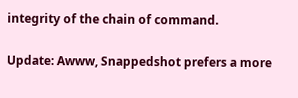integrity of the chain of command.

Update: Awww, Snappedshot prefers a more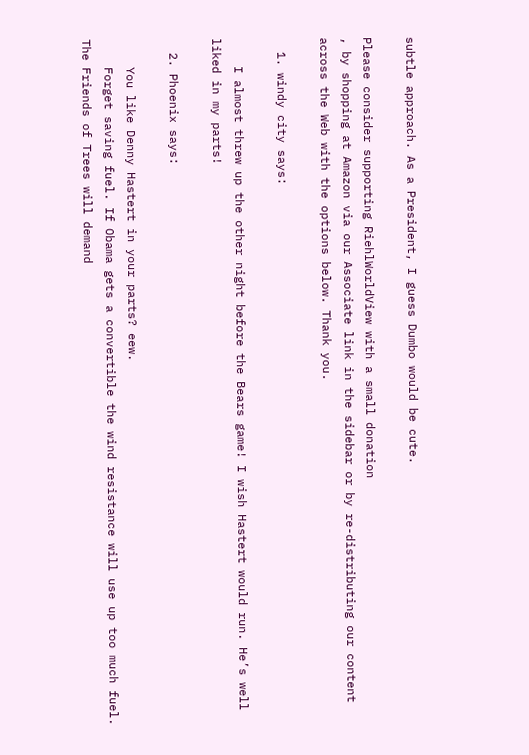subtle approach. As a President, I guess Dumbo would be cute.

Please consider supporting RiehlWorldView with a small donation
, by shopping at Amazon via our Associate link in the sidebar or by re-distributing our content across the Web with the options below. Thank you.

  1. windy city says:

    I almost threw up the other night before the Bears game! I wish Hastert would run. He’s well liked in my parts!

  2. Phoenix says:

    You like Denny Hastert in your parts? eew.
    Forget saving fuel. If Obama gets a convertible the wind resistance will use up too much fuel. The Friends of Trees will demand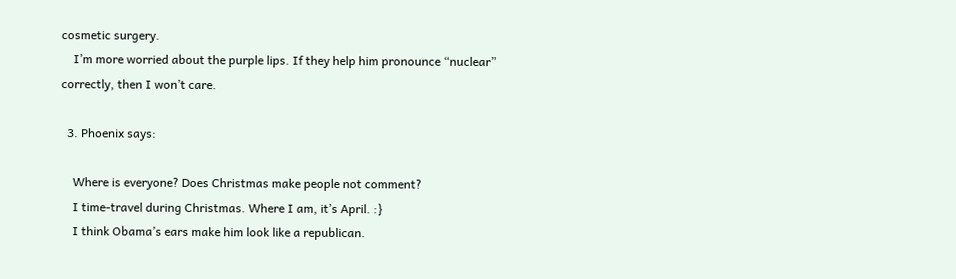cosmetic surgery.
    I’m more worried about the purple lips. If they help him pronounce “nuclear” correctly, then I won’t care.

  3. Phoenix says:

    Where is everyone? Does Christmas make people not comment?
    I time-travel during Christmas. Where I am, it’s April. :}
    I think Obama’s ears make him look like a republican.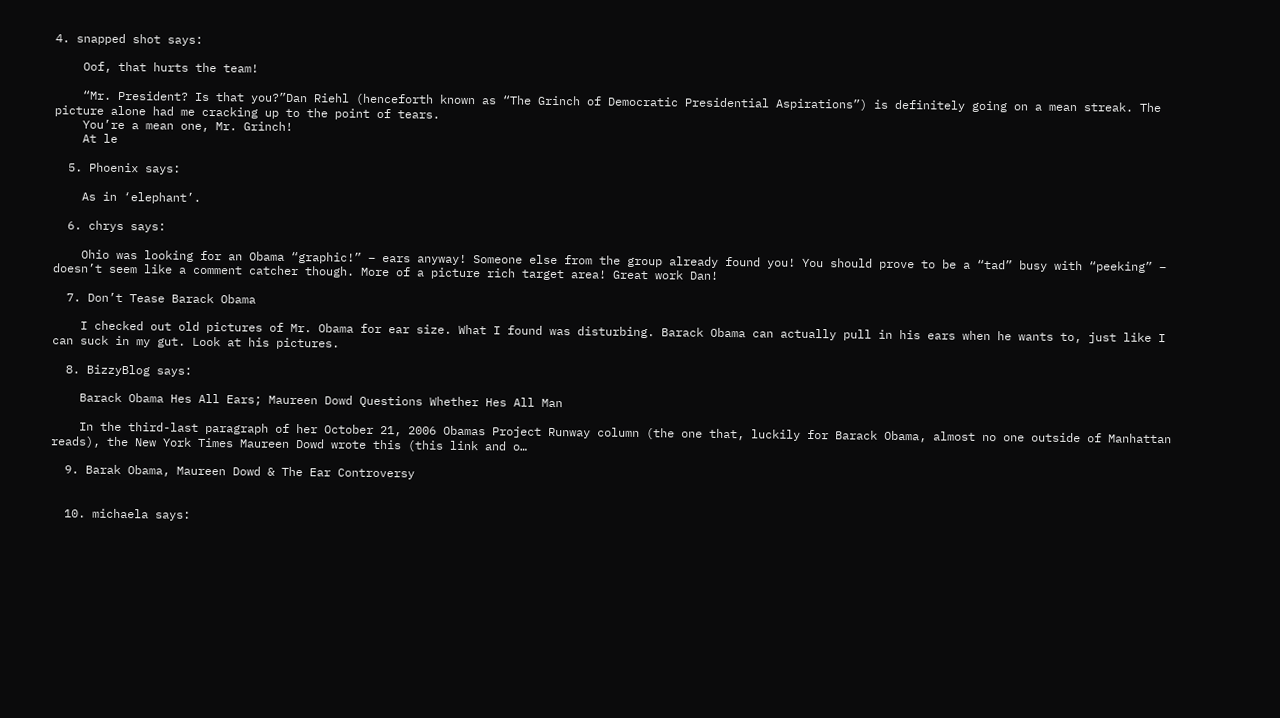4. snapped shot says:

    Oof, that hurts the team!

    “Mr. President? Is that you?”Dan Riehl (henceforth known as “The Grinch of Democratic Presidential Aspirations”) is definitely going on a mean streak. The picture alone had me cracking up to the point of tears.
    You’re a mean one, Mr. Grinch!
    At le

  5. Phoenix says:

    As in ‘elephant’.

  6. chrys says:

    Ohio was looking for an Obama “graphic!” – ears anyway! Someone else from the group already found you! You should prove to be a “tad” busy with “peeking” – doesn’t seem like a comment catcher though. More of a picture rich target area! Great work Dan!

  7. Don’t Tease Barack Obama

    I checked out old pictures of Mr. Obama for ear size. What I found was disturbing. Barack Obama can actually pull in his ears when he wants to, just like I can suck in my gut. Look at his pictures.

  8. BizzyBlog says:

    Barack Obama Hes All Ears; Maureen Dowd Questions Whether Hes All Man

    In the third-last paragraph of her October 21, 2006 Obamas Project Runway column (the one that, luckily for Barack Obama, almost no one outside of Manhattan reads), the New York Times Maureen Dowd wrote this (this link and o…

  9. Barak Obama, Maureen Dowd & The Ear Controversy


  10. michaela says: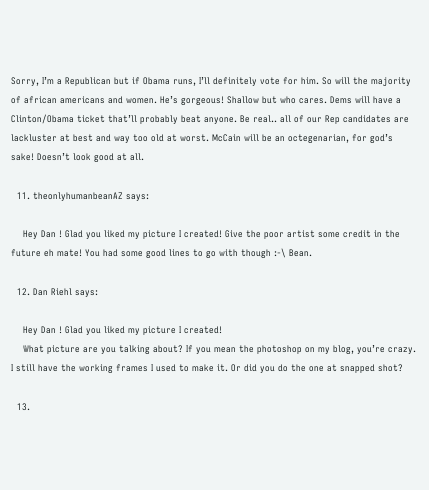Sorry, I’m a Republican but if Obama runs, I’ll definitely vote for him. So will the majority of african americans and women. He’s gorgeous! Shallow but who cares. Dems will have a Clinton/Obama ticket that’ll probably beat anyone. Be real.. all of our Rep candidates are lackluster at best and way too old at worst. McCain will be an octegenarian, for god’s sake! Doesn’t look good at all.

  11. theonlyhumanbeanAZ says:

    Hey Dan ! Glad you liked my picture I created! Give the poor artist some credit in the future eh mate! You had some good lines to go with though :-\ Bean.

  12. Dan Riehl says:

    Hey Dan ! Glad you liked my picture I created!
    What picture are you talking about? If you mean the photoshop on my blog, you’re crazy. I still have the working frames I used to make it. Or did you do the one at snapped shot?

  13.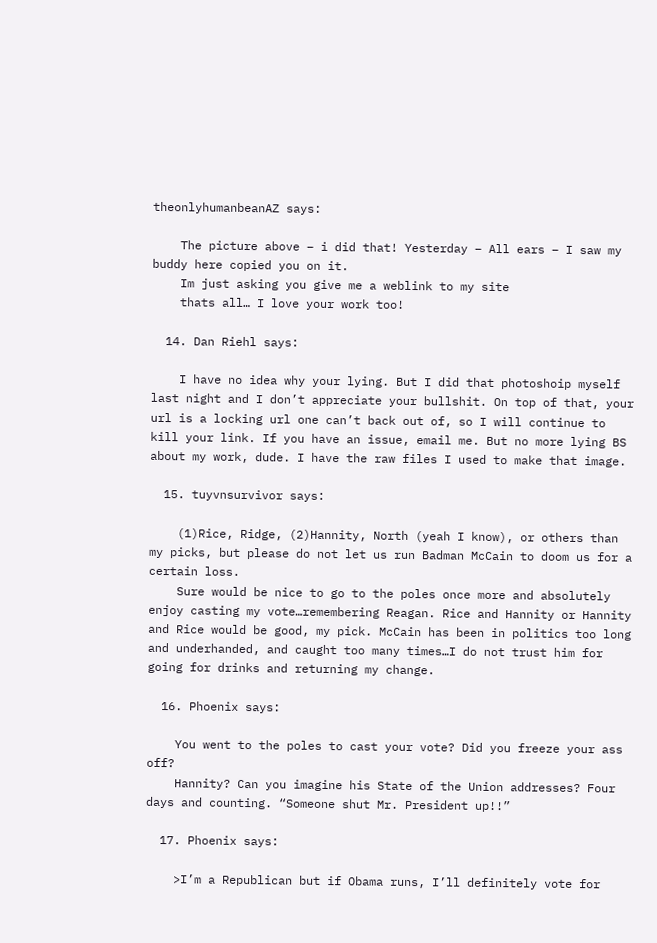theonlyhumanbeanAZ says:

    The picture above – i did that! Yesterday – All ears – I saw my buddy here copied you on it.
    Im just asking you give me a weblink to my site
    thats all… I love your work too!

  14. Dan Riehl says:

    I have no idea why your lying. But I did that photoshoip myself last night and I don’t appreciate your bullshit. On top of that, your url is a locking url one can’t back out of, so I will continue to kill your link. If you have an issue, email me. But no more lying BS about my work, dude. I have the raw files I used to make that image.

  15. tuyvnsurvivor says:

    (1)Rice, Ridge, (2)Hannity, North (yeah I know), or others than my picks, but please do not let us run Badman McCain to doom us for a certain loss.
    Sure would be nice to go to the poles once more and absolutely enjoy casting my vote…remembering Reagan. Rice and Hannity or Hannity and Rice would be good, my pick. McCain has been in politics too long and underhanded, and caught too many times…I do not trust him for going for drinks and returning my change.

  16. Phoenix says:

    You went to the poles to cast your vote? Did you freeze your ass off?
    Hannity? Can you imagine his State of the Union addresses? Four days and counting. “Someone shut Mr. President up!!”

  17. Phoenix says:

    >I’m a Republican but if Obama runs, I’ll definitely vote for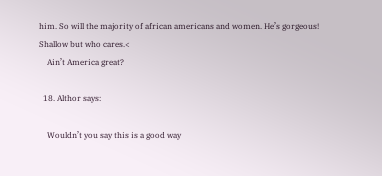him. So will the majority of african americans and women. He’s gorgeous! Shallow but who cares.<
    Ain’t America great?

  18. Althor says:

    Wouldn’t you say this is a good way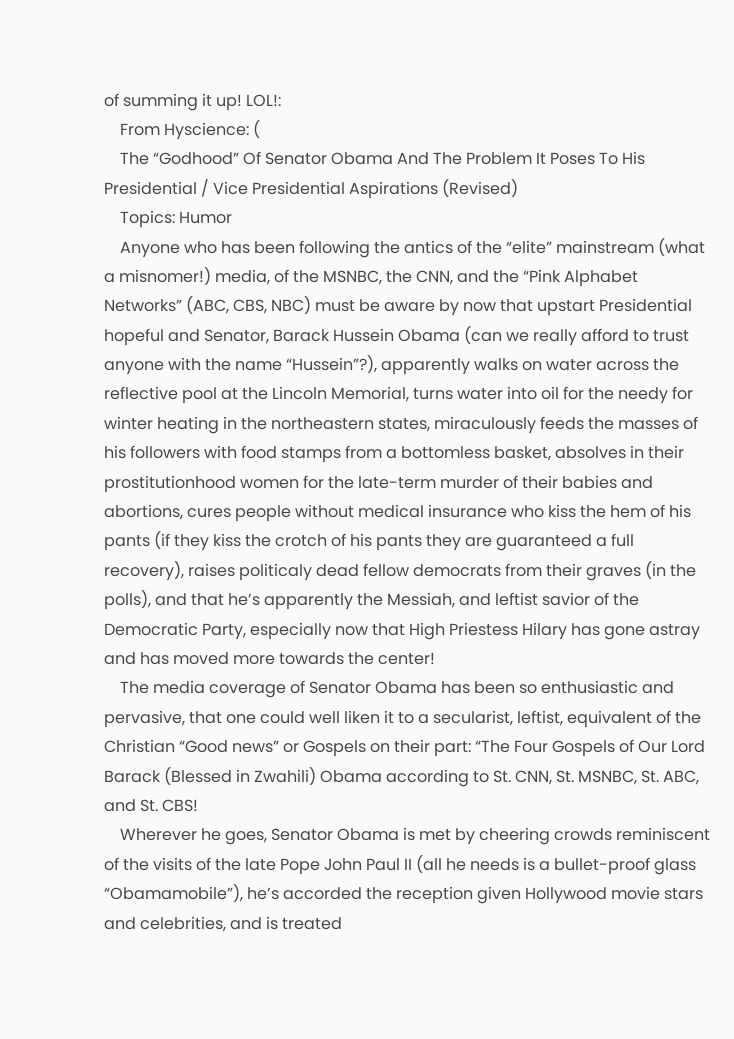of summing it up! LOL!:
    From Hyscience: (
    The “Godhood” Of Senator Obama And The Problem It Poses To His Presidential / Vice Presidential Aspirations (Revised)
    Topics: Humor
    Anyone who has been following the antics of the “elite” mainstream (what a misnomer!) media, of the MSNBC, the CNN, and the “Pink Alphabet Networks” (ABC, CBS, NBC) must be aware by now that upstart Presidential hopeful and Senator, Barack Hussein Obama (can we really afford to trust anyone with the name “Hussein”?), apparently walks on water across the reflective pool at the Lincoln Memorial, turns water into oil for the needy for winter heating in the northeastern states, miraculously feeds the masses of his followers with food stamps from a bottomless basket, absolves in their prostitutionhood women for the late-term murder of their babies and abortions, cures people without medical insurance who kiss the hem of his pants (if they kiss the crotch of his pants they are guaranteed a full recovery), raises politicaly dead fellow democrats from their graves (in the polls), and that he’s apparently the Messiah, and leftist savior of the Democratic Party, especially now that High Priestess Hilary has gone astray and has moved more towards the center!
    The media coverage of Senator Obama has been so enthusiastic and pervasive, that one could well liken it to a secularist, leftist, equivalent of the Christian “Good news” or Gospels on their part: “The Four Gospels of Our Lord Barack (Blessed in Zwahili) Obama according to St. CNN, St. MSNBC, St. ABC, and St. CBS!
    Wherever he goes, Senator Obama is met by cheering crowds reminiscent of the visits of the late Pope John Paul II (all he needs is a bullet-proof glass “Obamamobile”), he’s accorded the reception given Hollywood movie stars and celebrities, and is treated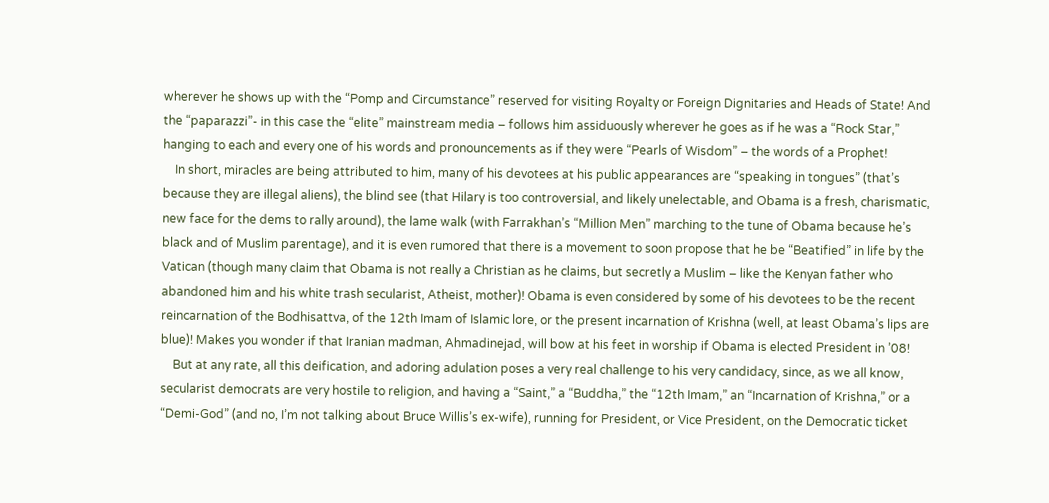wherever he shows up with the “Pomp and Circumstance” reserved for visiting Royalty or Foreign Dignitaries and Heads of State! And the “paparazzi”- in this case the “elite” mainstream media – follows him assiduously wherever he goes as if he was a “Rock Star,” hanging to each and every one of his words and pronouncements as if they were “Pearls of Wisdom” – the words of a Prophet!
    In short, miracles are being attributed to him, many of his devotees at his public appearances are “speaking in tongues” (that’s because they are illegal aliens), the blind see (that Hilary is too controversial, and likely unelectable, and Obama is a fresh, charismatic, new face for the dems to rally around), the lame walk (with Farrakhan’s “Million Men” marching to the tune of Obama because he’s black and of Muslim parentage), and it is even rumored that there is a movement to soon propose that he be “Beatified” in life by the Vatican (though many claim that Obama is not really a Christian as he claims, but secretly a Muslim – like the Kenyan father who abandoned him and his white trash secularist, Atheist, mother)! Obama is even considered by some of his devotees to be the recent reincarnation of the Bodhisattva, of the 12th Imam of Islamic lore, or the present incarnation of Krishna (well, at least Obama’s lips are blue)! Makes you wonder if that Iranian madman, Ahmadinejad, will bow at his feet in worship if Obama is elected President in ’08!
    But at any rate, all this deification, and adoring adulation poses a very real challenge to his very candidacy, since, as we all know, secularist democrats are very hostile to religion, and having a “Saint,” a “Buddha,” the “12th Imam,” an “Incarnation of Krishna,” or a “Demi-God” (and no, I’m not talking about Bruce Willis’s ex-wife), running for President, or Vice President, on the Democratic ticket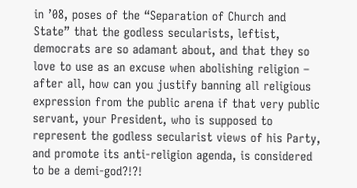in ’08, poses of the “Separation of Church and State” that the godless secularists, leftist, democrats are so adamant about, and that they so love to use as an excuse when abolishing religion – after all, how can you justify banning all religious expression from the public arena if that very public servant, your President, who is supposed to represent the godless secularist views of his Party, and promote its anti-religion agenda, is considered to be a demi-god?!?!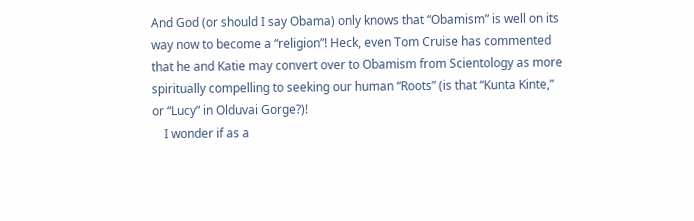And God (or should I say Obama) only knows that “Obamism” is well on its way now to become a “religion”! Heck, even Tom Cruise has commented that he and Katie may convert over to Obamism from Scientology as more spiritually compelling to seeking our human “Roots” (is that “Kunta Kinte,” or “Lucy” in Olduvai Gorge?)!
    I wonder if as a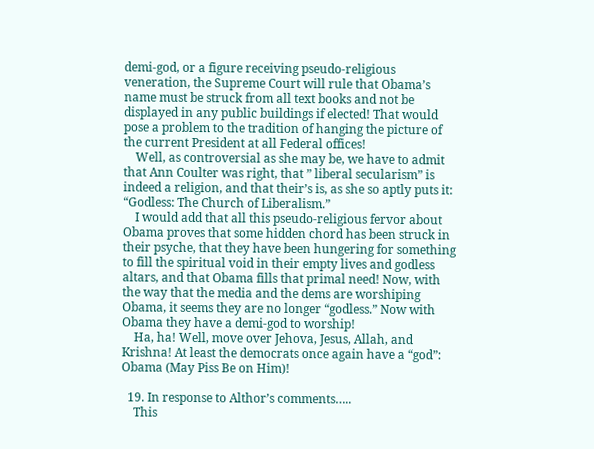demi-god, or a figure receiving pseudo-religious veneration, the Supreme Court will rule that Obama’s name must be struck from all text books and not be displayed in any public buildings if elected! That would pose a problem to the tradition of hanging the picture of the current President at all Federal offices!
    Well, as controversial as she may be, we have to admit that Ann Coulter was right, that ” liberal secularism” is indeed a religion, and that their’s is, as she so aptly puts it: “Godless: The Church of Liberalism.”
    I would add that all this pseudo-religious fervor about Obama proves that some hidden chord has been struck in their psyche, that they have been hungering for something to fill the spiritual void in their empty lives and godless altars, and that Obama fills that primal need! Now, with the way that the media and the dems are worshiping Obama, it seems they are no longer “godless.” Now with Obama they have a demi-god to worship!
    Ha, ha! Well, move over Jehova, Jesus, Allah, and Krishna! At least the democrats once again have a “god”: Obama (May Piss Be on Him)!

  19. In response to Althor’s comments…..
    This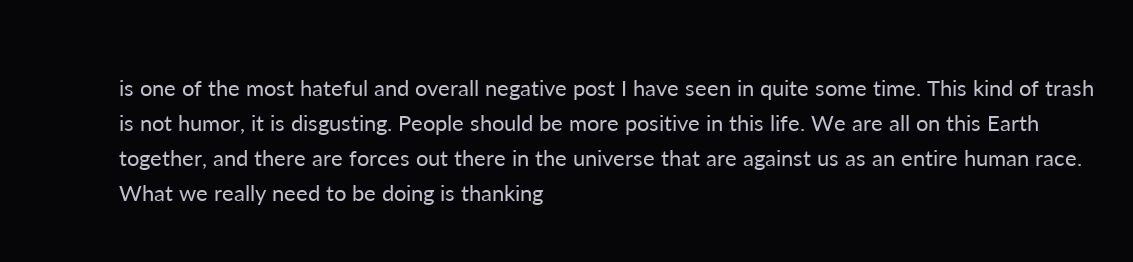is one of the most hateful and overall negative post I have seen in quite some time. This kind of trash is not humor, it is disgusting. People should be more positive in this life. We are all on this Earth together, and there are forces out there in the universe that are against us as an entire human race. What we really need to be doing is thanking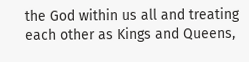the God within us all and treating each other as Kings and Queens,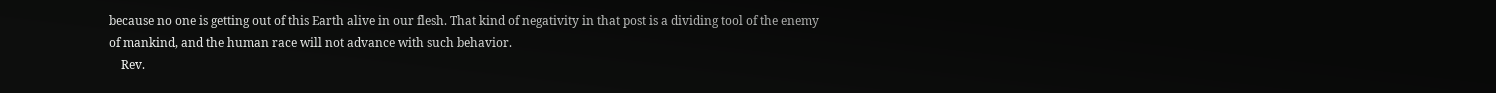because no one is getting out of this Earth alive in our flesh. That kind of negativity in that post is a dividing tool of the enemy of mankind, and the human race will not advance with such behavior.
    Rev.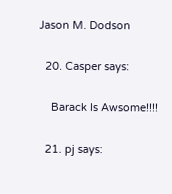Jason M. Dodson

  20. Casper says:

    Barack Is Awsome!!!!

  21. pj says: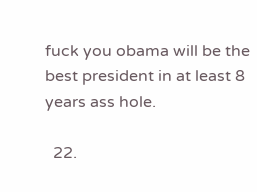fuck you obama will be the best president in at least 8 years ass hole.

  22.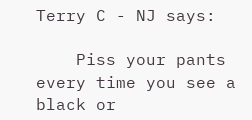Terry C - NJ says:

    Piss your pants every time you see a black or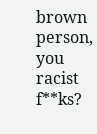brown person, you racist f**ks?